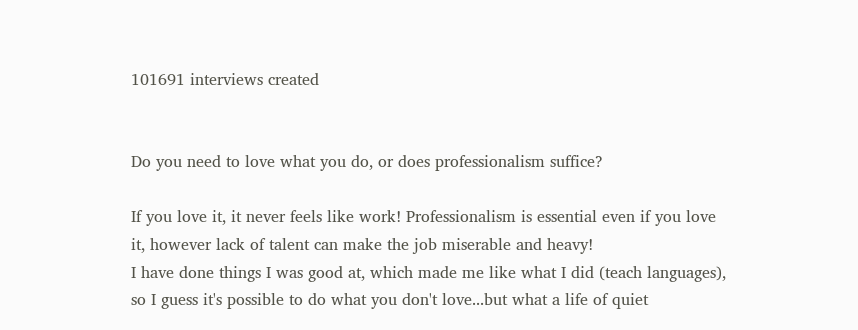101691 interviews created


Do you need to love what you do, or does professionalism suffice?

If you love it, it never feels like work! Professionalism is essential even if you love it, however lack of talent can make the job miserable and heavy!
I have done things I was good at, which made me like what I did (teach languages), so I guess it's possible to do what you don't love...but what a life of quiet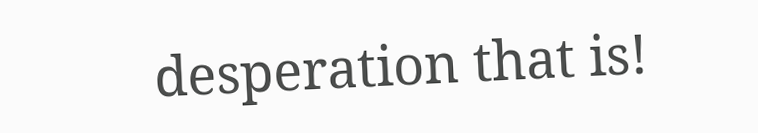desperation that is!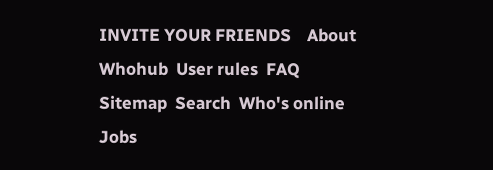INVITE YOUR FRIENDS    About Whohub  User rules  FAQ  Sitemap  Search  Who's online  Jobs